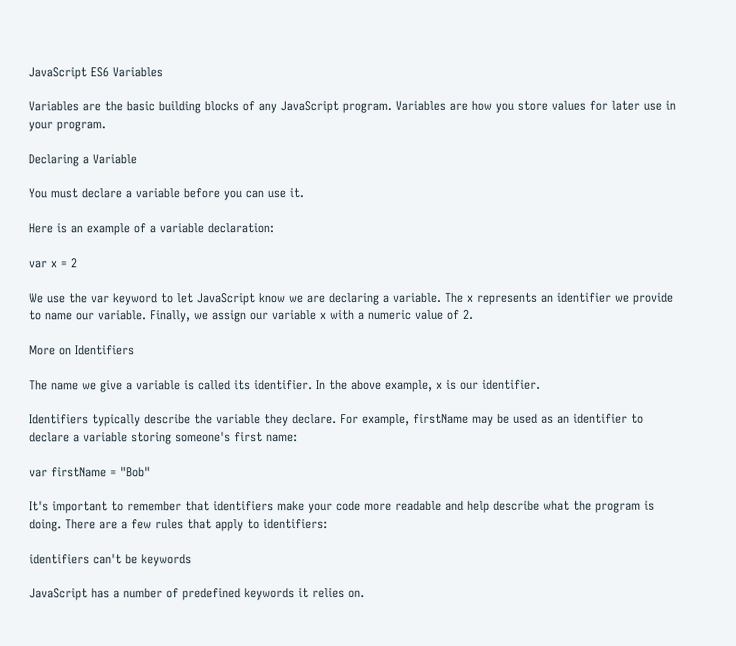JavaScript ES6 Variables

Variables are the basic building blocks of any JavaScript program. Variables are how you store values for later use in your program.

Declaring a Variable

You must declare a variable before you can use it.

Here is an example of a variable declaration:

var x = 2

We use the var keyword to let JavaScript know we are declaring a variable. The x represents an identifier we provide to name our variable. Finally, we assign our variable x with a numeric value of 2.

More on Identifiers

The name we give a variable is called its identifier. In the above example, x is our identifier.

Identifiers typically describe the variable they declare. For example, firstName may be used as an identifier to declare a variable storing someone's first name:

var firstName = "Bob"

It's important to remember that identifiers make your code more readable and help describe what the program is doing. There are a few rules that apply to identifiers:

identifiers can't be keywords

JavaScript has a number of predefined keywords it relies on.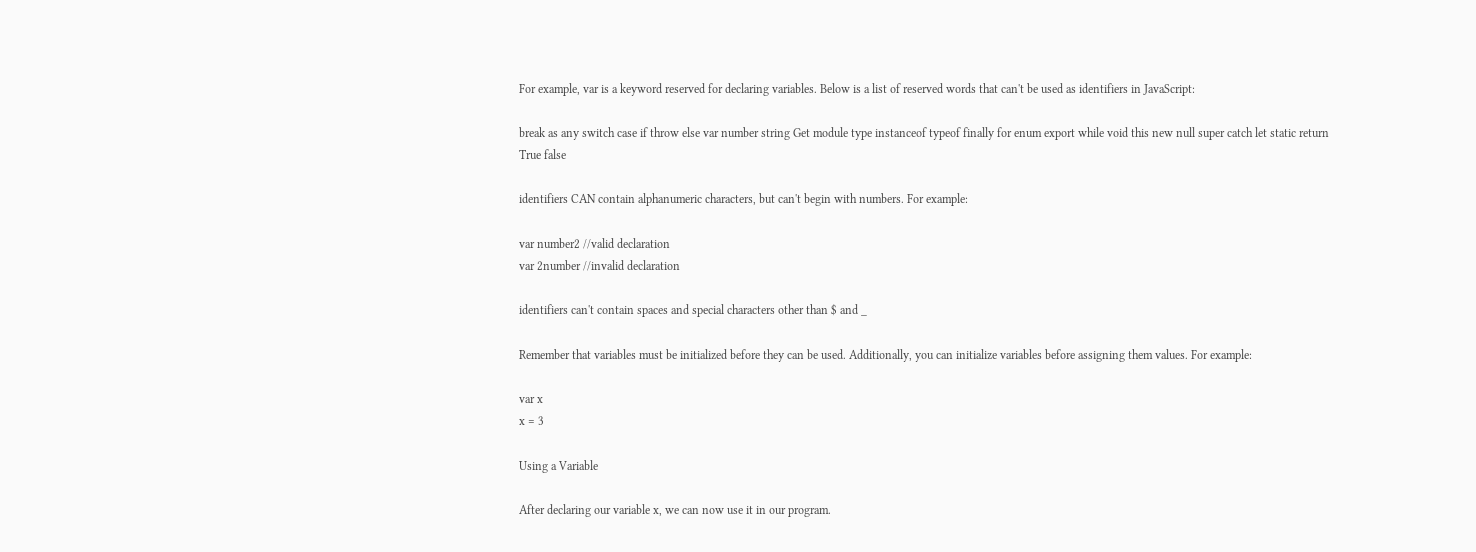For example, var is a keyword reserved for declaring variables. Below is a list of reserved words that can't be used as identifiers in JavaScript:

break as any switch case if throw else var number string Get module type instanceof typeof finally for enum export while void this new null super catch let static return True false

identifiers CAN contain alphanumeric characters, but can't begin with numbers. For example:

var number2 //valid declaration
var 2number //invalid declaration

identifiers can't contain spaces and special characters other than $ and _

Remember that variables must be initialized before they can be used. Additionally, you can initialize variables before assigning them values. For example:

var x
x = 3

Using a Variable

After declaring our variable x, we can now use it in our program.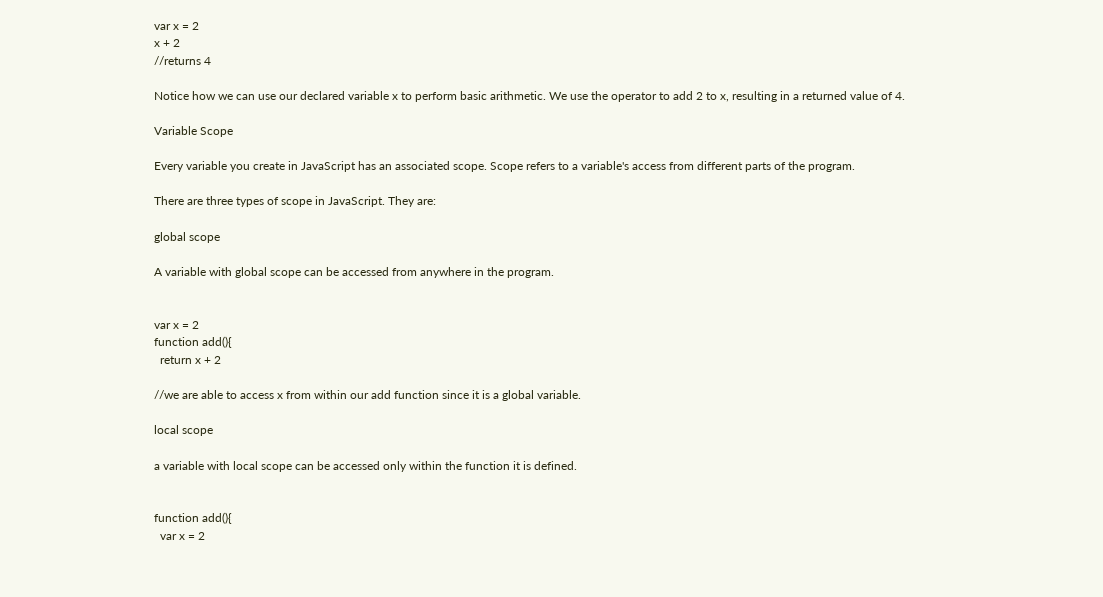var x = 2
x + 2
//returns 4

Notice how we can use our declared variable x to perform basic arithmetic. We use the operator to add 2 to x, resulting in a returned value of 4.

Variable Scope

Every variable you create in JavaScript has an associated scope. Scope refers to a variable's access from different parts of the program.

There are three types of scope in JavaScript. They are:

global scope

A variable with global scope can be accessed from anywhere in the program.


var x = 2
function add(){
  return x + 2

//we are able to access x from within our add function since it is a global variable.

local scope

a variable with local scope can be accessed only within the function it is defined.


function add(){
  var x = 2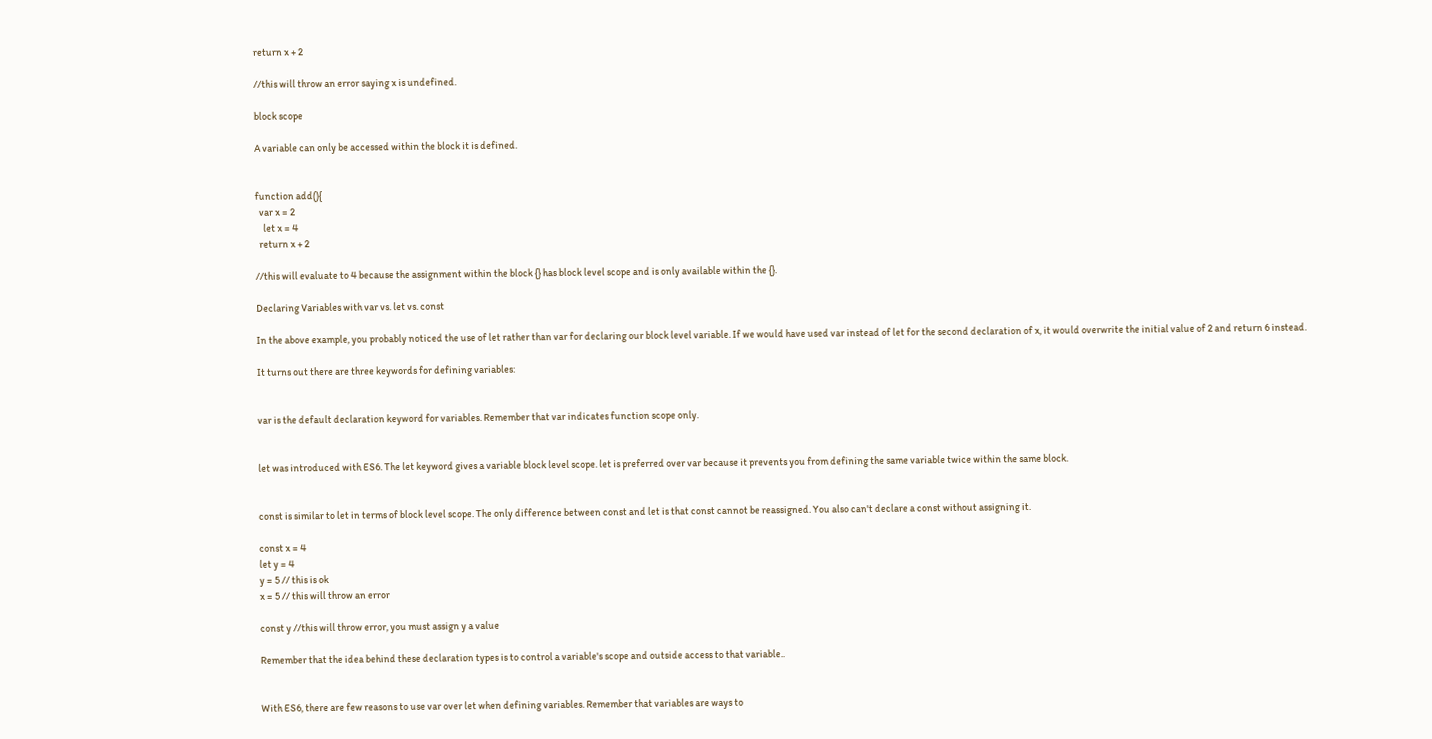return x + 2

//this will throw an error saying x is undefined.

block scope

A variable can only be accessed within the block it is defined.


function add(){
  var x = 2
    let x = 4
  return x + 2

//this will evaluate to 4 because the assignment within the block {} has block level scope and is only available within the {}.

Declaring Variables with var vs. let vs. const

In the above example, you probably noticed the use of let rather than var for declaring our block level variable. If we would have used var instead of let for the second declaration of x, it would overwrite the initial value of 2 and return 6 instead.

It turns out there are three keywords for defining variables:


var is the default declaration keyword for variables. Remember that var indicates function scope only.


let was introduced with ES6. The let keyword gives a variable block level scope. let is preferred over var because it prevents you from defining the same variable twice within the same block.


const is similar to let in terms of block level scope. The only difference between const and let is that const cannot be reassigned. You also can't declare a const without assigning it.

const x = 4
let y = 4
y = 5 // this is ok
x = 5 // this will throw an error

const y //this will throw error, you must assign y a value

Remember that the idea behind these declaration types is to control a variable's scope and outside access to that variable..


With ES6, there are few reasons to use var over let when defining variables. Remember that variables are ways to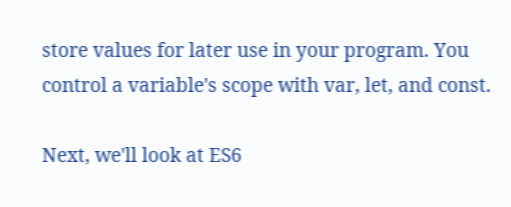store values for later use in your program. You control a variable's scope with var, let, and const.

Next, we'll look at ES6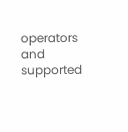operators and supported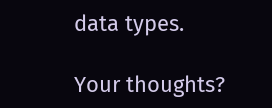data types.

Your thoughts?